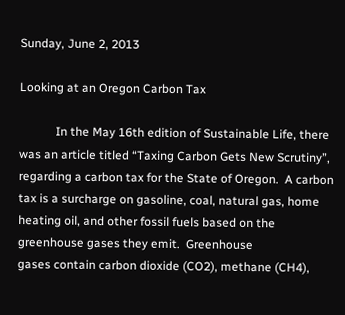Sunday, June 2, 2013

Looking at an Oregon Carbon Tax

            In the May 16th edition of Sustainable Life, there was an article titled “Taxing Carbon Gets New Scrutiny”, regarding a carbon tax for the State of Oregon.  A carbon tax is a surcharge on gasoline, coal, natural gas, home heating oil, and other fossil fuels based on the greenhouse gases they emit.  Greenhouse
gases contain carbon dioxide (CO2), methane (CH4),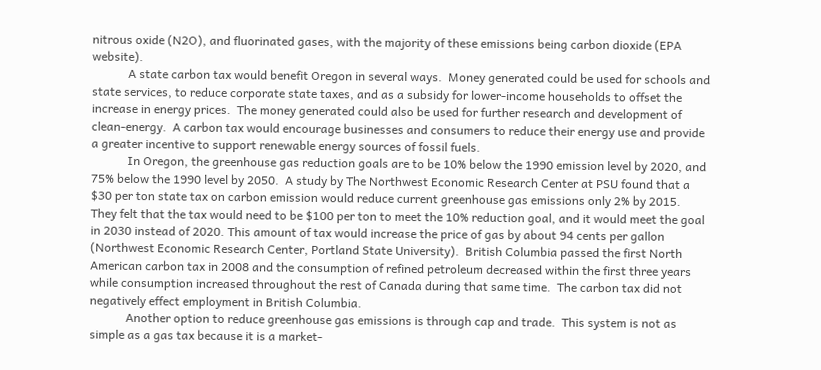nitrous oxide (N2O), and fluorinated gases, with the majority of these emissions being carbon dioxide (EPA website).
            A state carbon tax would benefit Oregon in several ways.  Money generated could be used for schools and state services, to reduce corporate state taxes, and as a subsidy for lower-income households to offset the increase in energy prices.  The money generated could also be used for further research and development of clean-energy.  A carbon tax would encourage businesses and consumers to reduce their energy use and provide a greater incentive to support renewable energy sources of fossil fuels.
            In Oregon, the greenhouse gas reduction goals are to be 10% below the 1990 emission level by 2020, and 75% below the 1990 level by 2050.  A study by The Northwest Economic Research Center at PSU found that a $30 per ton state tax on carbon emission would reduce current greenhouse gas emissions only 2% by 2015.  They felt that the tax would need to be $100 per ton to meet the 10% reduction goal, and it would meet the goal in 2030 instead of 2020. This amount of tax would increase the price of gas by about 94 cents per gallon (Northwest Economic Research Center, Portland State University).  British Columbia passed the first North American carbon tax in 2008 and the consumption of refined petroleum decreased within the first three years while consumption increased throughout the rest of Canada during that same time.  The carbon tax did not negatively effect employment in British Columbia.
            Another option to reduce greenhouse gas emissions is through cap and trade.  This system is not as simple as a gas tax because it is a market-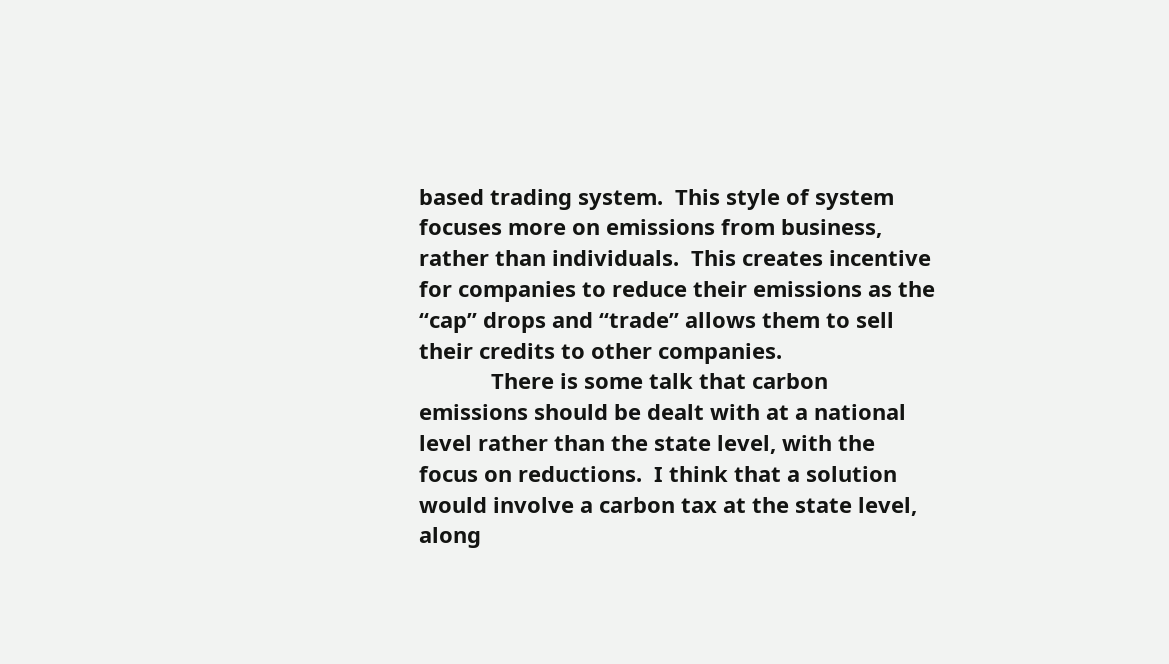based trading system.  This style of system focuses more on emissions from business, rather than individuals.  This creates incentive for companies to reduce their emissions as the “cap” drops and “trade” allows them to sell their credits to other companies.
            There is some talk that carbon emissions should be dealt with at a national level rather than the state level, with the focus on reductions.  I think that a solution would involve a carbon tax at the state level, along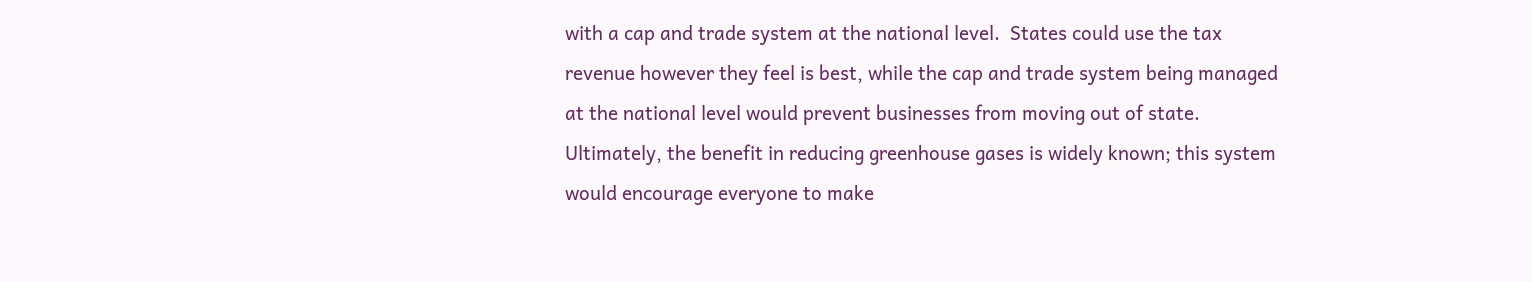with a cap and trade system at the national level.  States could use the tax revenue however they feel is best, while the cap and trade system being managed at the national level would prevent businesses from moving out of state.  Ultimately, the benefit in reducing greenhouse gases is widely known; this system would encourage everyone to make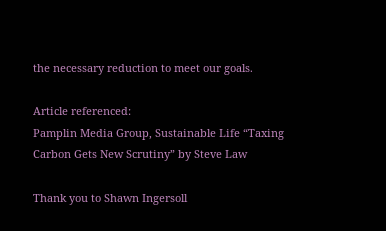the necessary reduction to meet our goals.

Article referenced:
Pamplin Media Group, Sustainable Life “Taxing Carbon Gets New Scrutiny” by Steve Law

Thank you to Shawn Ingersoll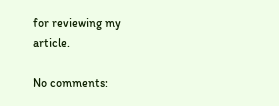for reviewing my article.

No comments: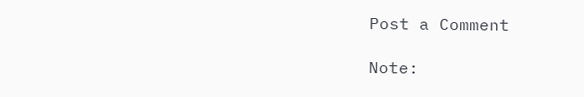Post a Comment

Note: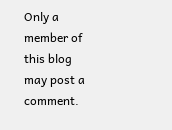Only a member of this blog may post a comment.